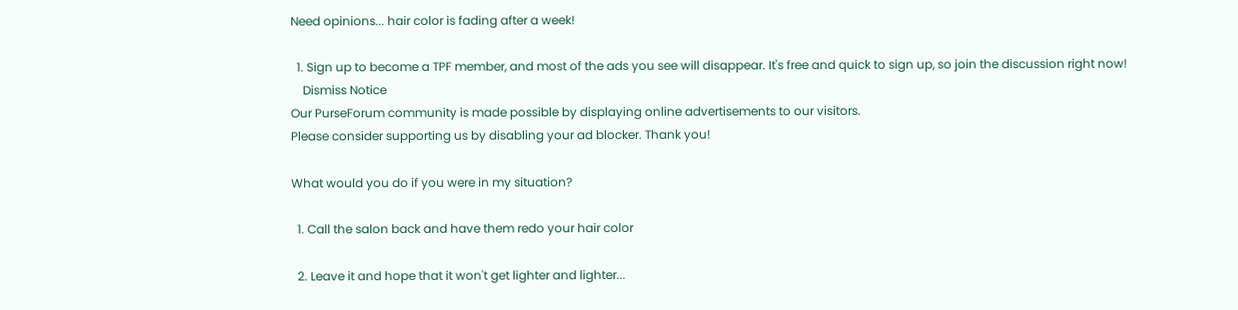Need opinions... hair color is fading after a week!

  1. Sign up to become a TPF member, and most of the ads you see will disappear. It's free and quick to sign up, so join the discussion right now!
    Dismiss Notice
Our PurseForum community is made possible by displaying online advertisements to our visitors.
Please consider supporting us by disabling your ad blocker. Thank you!

What would you do if you were in my situation?

  1. Call the salon back and have them redo your hair color

  2. Leave it and hope that it won't get lighter and lighter...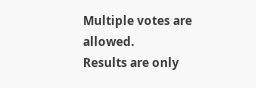Multiple votes are allowed.
Results are only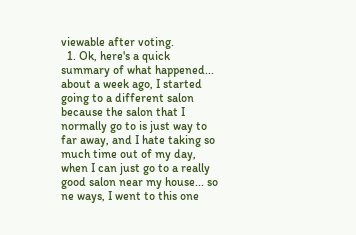viewable after voting.
  1. Ok, here's a quick summary of what happened... about a week ago, I started going to a different salon because the salon that I normally go to is just way to far away, and I hate taking so much time out of my day, when I can just go to a really good salon near my house... so ne ways, I went to this one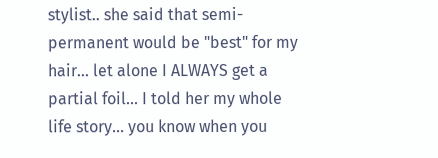stylist.. she said that semi-permanent would be "best" for my hair... let alone I ALWAYS get a partial foil... I told her my whole life story... you know when you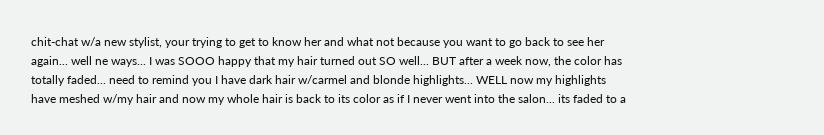chit-chat w/a new stylist, your trying to get to know her and what not because you want to go back to see her again... well ne ways... I was SOOO happy that my hair turned out SO well... BUT after a week now, the color has totally faded... need to remind you I have dark hair w/carmel and blonde highlights... WELL now my highlights have meshed w/my hair and now my whole hair is back to its color as if I never went into the salon... its faded to a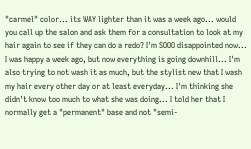"carmel" color... its WAY lighter than it was a week ago... would you call up the salon and ask them for a consultation to look at my hair again to see if they can do a redo? I'm SOOO disappointed now... I was happy a week ago, but now everything is going downhill... I'm also trying to not wash it as much, but the stylist new that I wash my hair every other day or at least everyday... I'm thinking she didn't know too much to what she was doing... I told her that I normally get a "permanent" base and not "semi-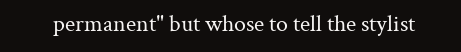permanent" but whose to tell the stylist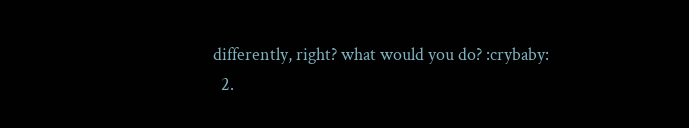differently, right? what would you do? :crybaby:
  2.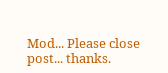Mod... Please close post... thanks.